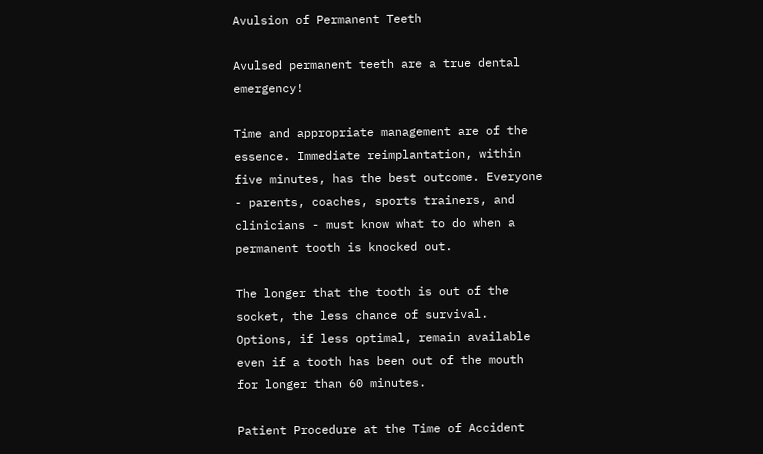Avulsion of Permanent Teeth

Avulsed permanent teeth are a true dental emergency!

Time and appropriate management are of the essence. Immediate reimplantation, within five minutes, has the best outcome. Everyone - parents, coaches, sports trainers, and clinicians - must know what to do when a permanent tooth is knocked out.

The longer that the tooth is out of the socket, the less chance of survival. Options, if less optimal, remain available even if a tooth has been out of the mouth for longer than 60 minutes.

Patient Procedure at the Time of Accident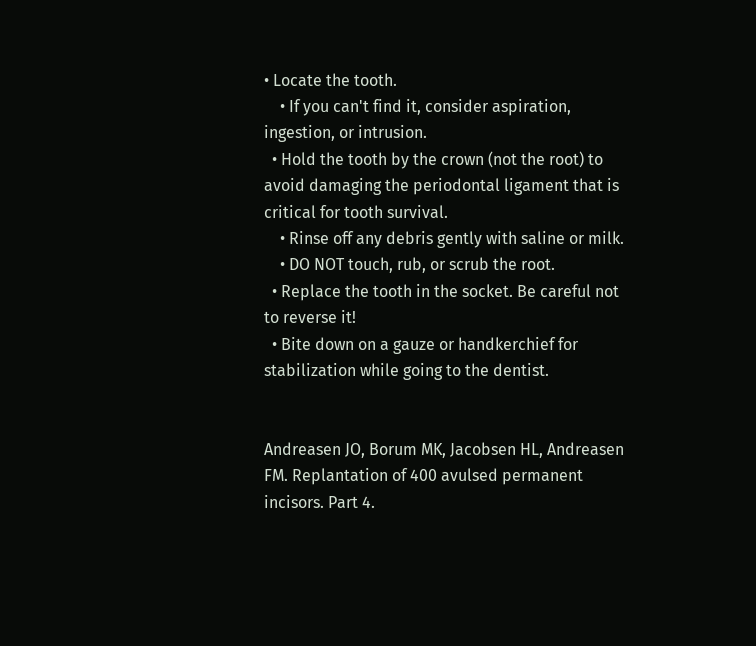• Locate the tooth.
    • If you can't find it, consider aspiration, ingestion, or intrusion.
  • Hold the tooth by the crown (not the root) to avoid damaging the periodontal ligament that is critical for tooth survival.
    • Rinse off any debris gently with saline or milk.
    • DO NOT touch, rub, or scrub the root.
  • Replace the tooth in the socket. Be careful not to reverse it!
  • Bite down on a gauze or handkerchief for stabilization while going to the dentist.


Andreasen JO, Borum MK, Jacobsen HL, Andreasen FM. Replantation of 400 avulsed permanent incisors. Part 4.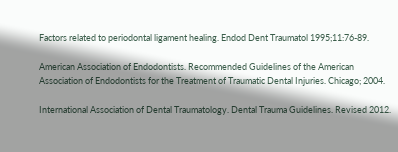Factors related to periodontal ligament healing. Endod Dent Traumatol 1995;11:76-89.

American Association of Endodontists. Recommended Guidelines of the American Association of Endodontists for the Treatment of Traumatic Dental Injuries. Chicago; 2004.

International Association of Dental Traumatology. Dental Trauma Guidelines. Revised 2012.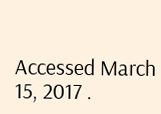Accessed March 15, 2017 .